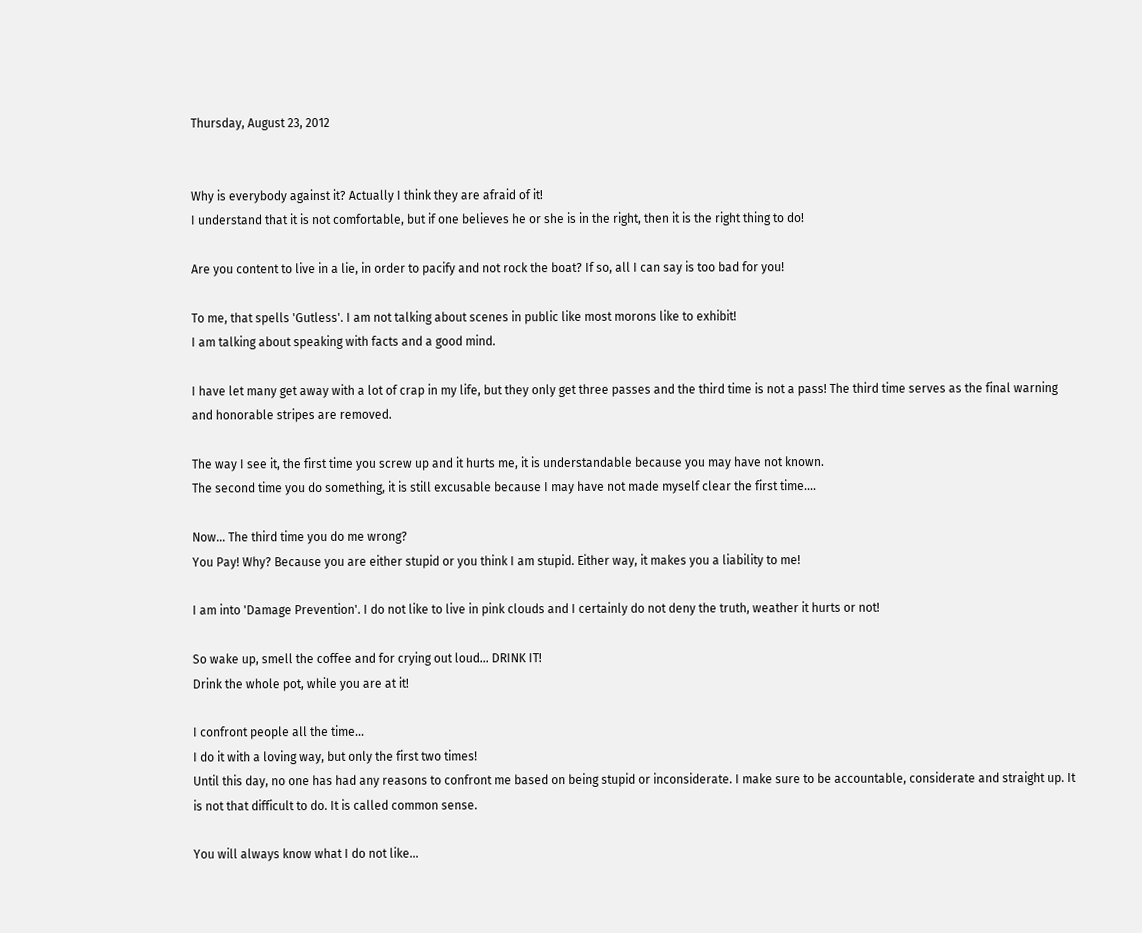Thursday, August 23, 2012


Why is everybody against it? Actually I think they are afraid of it!
I understand that it is not comfortable, but if one believes he or she is in the right, then it is the right thing to do!

Are you content to live in a lie, in order to pacify and not rock the boat? If so, all I can say is too bad for you!

To me, that spells 'Gutless'. I am not talking about scenes in public like most morons like to exhibit!
I am talking about speaking with facts and a good mind.

I have let many get away with a lot of crap in my life, but they only get three passes and the third time is not a pass! The third time serves as the final warning and honorable stripes are removed.

The way I see it, the first time you screw up and it hurts me, it is understandable because you may have not known.
The second time you do something, it is still excusable because I may have not made myself clear the first time....

Now... The third time you do me wrong?
You Pay! Why? Because you are either stupid or you think I am stupid. Either way, it makes you a liability to me!

I am into 'Damage Prevention'. I do not like to live in pink clouds and I certainly do not deny the truth, weather it hurts or not!

So wake up, smell the coffee and for crying out loud... DRINK IT!
Drink the whole pot, while you are at it!

I confront people all the time...
I do it with a loving way, but only the first two times!
Until this day, no one has had any reasons to confront me based on being stupid or inconsiderate. I make sure to be accountable, considerate and straight up. It is not that difficult to do. It is called common sense.

You will always know what I do not like...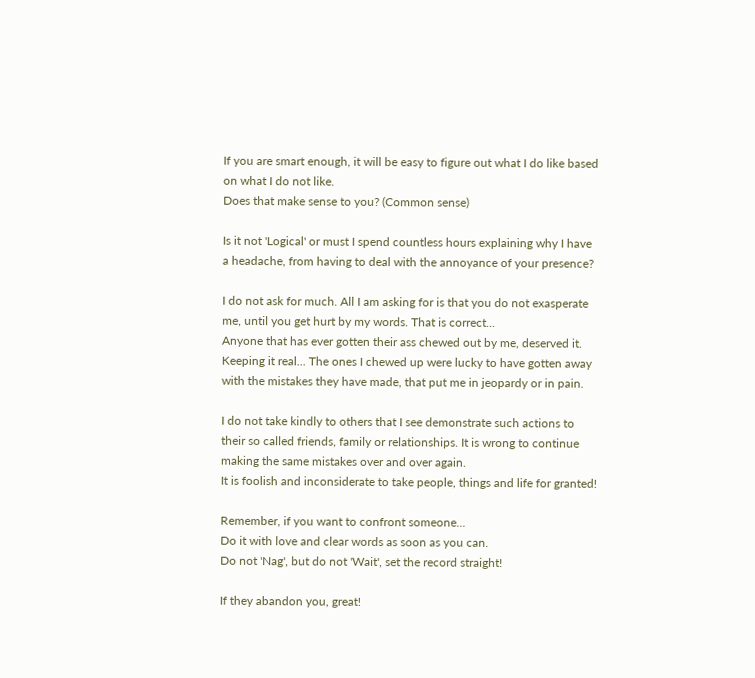If you are smart enough, it will be easy to figure out what I do like based on what I do not like.
Does that make sense to you? (Common sense)

Is it not 'Logical' or must I spend countless hours explaining why I have a headache, from having to deal with the annoyance of your presence?

I do not ask for much. All I am asking for is that you do not exasperate me, until you get hurt by my words. That is correct...
Anyone that has ever gotten their ass chewed out by me, deserved it.
Keeping it real... The ones I chewed up were lucky to have gotten away with the mistakes they have made, that put me in jeopardy or in pain.

I do not take kindly to others that I see demonstrate such actions to their so called friends, family or relationships. It is wrong to continue making the same mistakes over and over again.
It is foolish and inconsiderate to take people, things and life for granted!

Remember, if you want to confront someone...
Do it with love and clear words as soon as you can.
Do not 'Nag', but do not 'Wait', set the record straight!

If they abandon you, great!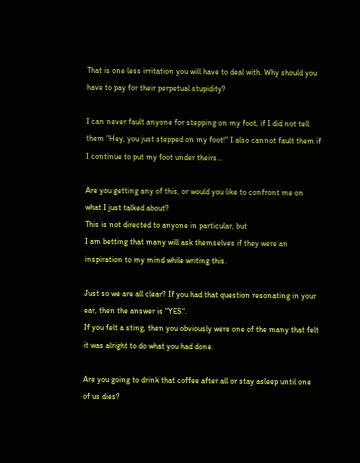That is one less irritation you will have to deal with. Why should you have to pay for their perpetual stupidity?

I can never fault anyone for stepping on my foot, if I did not tell them "Hey, you just stepped on my foot!" I also cannot fault them if I continue to put my foot under theirs...

Are you getting any of this, or would you like to confront me on what I just talked about?
This is not directed to anyone in particular, but
I am betting that many will ask themselves if they were an inspiration to my mind while writing this.

Just so we are all clear? If you had that question resonating in your ear, then the answer is "YES".
If you felt a sting, then you obviously were one of the many that felt it was alright to do what you had done.

Are you going to drink that coffee after all or stay asleep until one of us dies?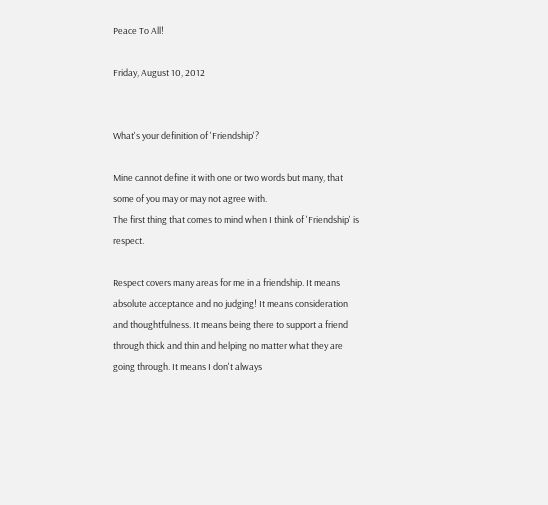Peace To All!

Friday, August 10, 2012


What's your definition of 'Friendship'?

Mine cannot define it with one or two words but many, that some of you may or may not agree with.
The first thing that comes to mind when I think of 'Friendship' is respect.

Respect covers many areas for me in a friendship. It means absolute acceptance and no judging! It means consideration and thoughtfulness. It means being there to support a friend through thick and thin and helping no matter what they are going through. It means I don't always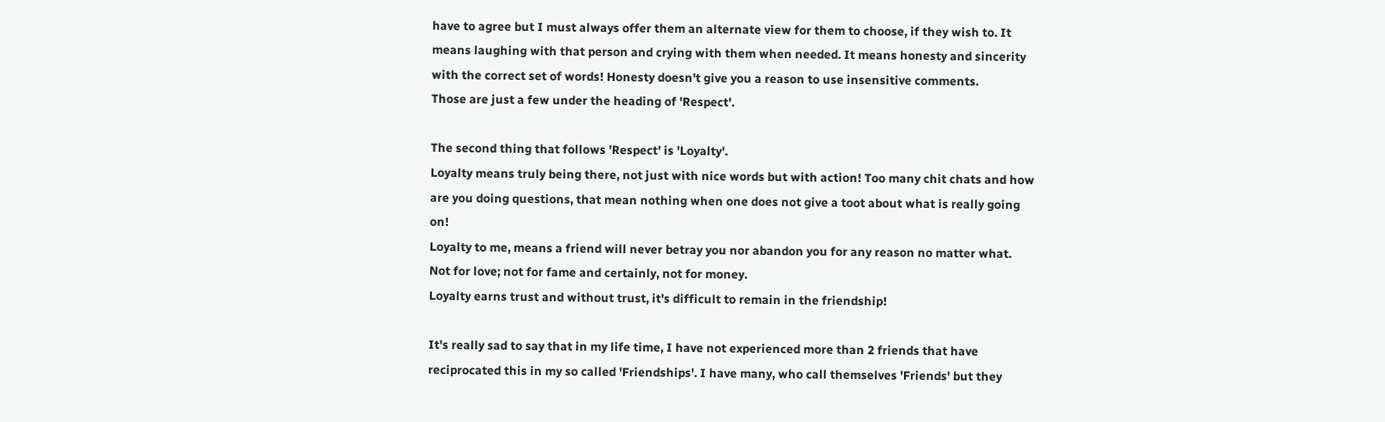have to agree but I must always offer them an alternate view for them to choose, if they wish to. It means laughing with that person and crying with them when needed. It means honesty and sincerity with the correct set of words! Honesty doesn't give you a reason to use insensitive comments.
Those are just a few under the heading of 'Respect'.

The second thing that follows 'Respect' is 'Loyalty'.
Loyalty means truly being there, not just with nice words but with action! Too many chit chats and how are you doing questions, that mean nothing when one does not give a toot about what is really going on!
Loyalty to me, means a friend will never betray you nor abandon you for any reason no matter what.
Not for love; not for fame and certainly, not for money.
Loyalty earns trust and without trust, it's difficult to remain in the friendship!

It's really sad to say that in my life time, I have not experienced more than 2 friends that have reciprocated this in my so called 'Friendships'. I have many, who call themselves 'Friends' but they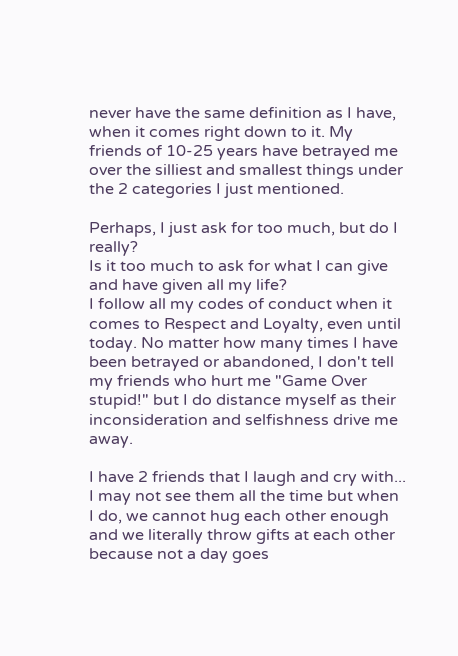never have the same definition as I have, when it comes right down to it. My friends of 10-25 years have betrayed me over the silliest and smallest things under the 2 categories I just mentioned.

Perhaps, I just ask for too much, but do I really?
Is it too much to ask for what I can give and have given all my life?
I follow all my codes of conduct when it comes to Respect and Loyalty, even until today. No matter how many times I have been betrayed or abandoned, I don't tell my friends who hurt me "Game Over stupid!" but I do distance myself as their inconsideration and selfishness drive me away.

I have 2 friends that I laugh and cry with...
I may not see them all the time but when I do, we cannot hug each other enough and we literally throw gifts at each other because not a day goes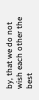by, that we do not wish each other the best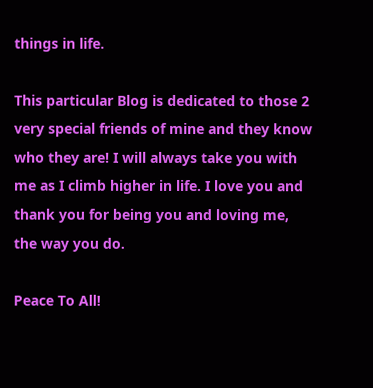things in life.

This particular Blog is dedicated to those 2 very special friends of mine and they know who they are! I will always take you with me as I climb higher in life. I love you and thank you for being you and loving me, the way you do.

Peace To All!